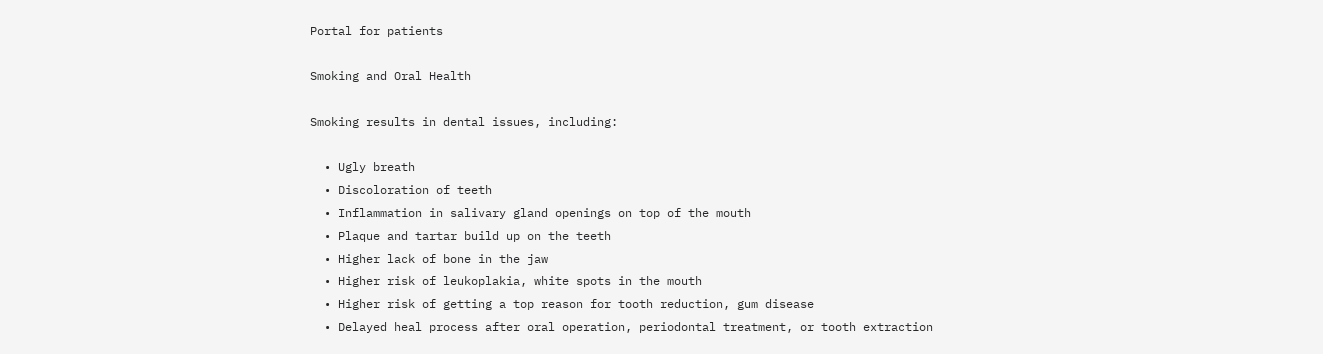Portal for patients

Smoking and Oral Health

Smoking results in dental issues, including:

  • Ugly breath
  • Discoloration of teeth
  • Inflammation in salivary gland openings on top of the mouth
  • Plaque and tartar build up on the teeth
  • Higher lack of bone in the jaw
  • Higher risk of leukoplakia, white spots in the mouth
  • Higher risk of getting a top reason for tooth reduction, gum disease
  • Delayed heal process after oral operation, periodontal treatment, or tooth extraction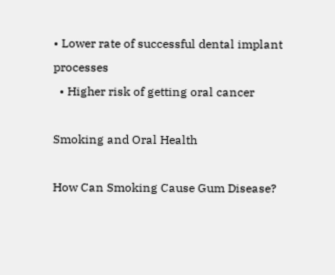• Lower rate of successful dental implant processes
  • Higher risk of getting oral cancer

Smoking and Oral Health

How Can Smoking Cause Gum Disease?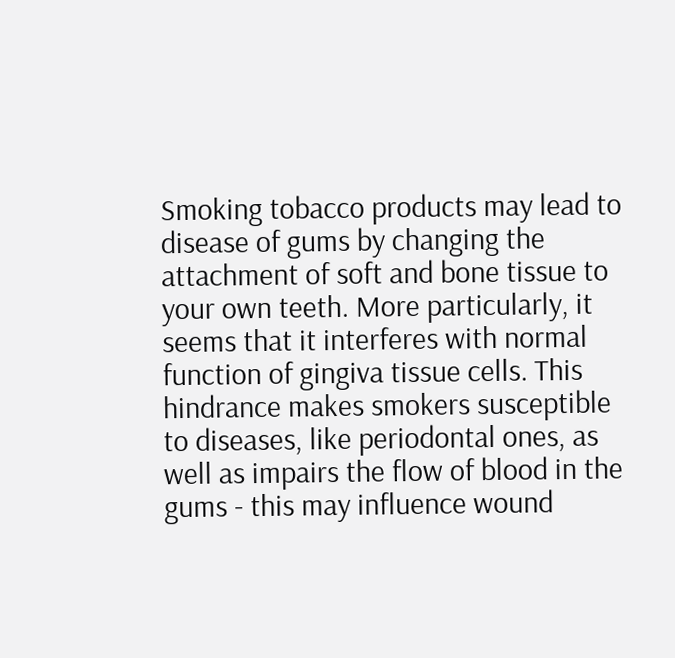Smoking tobacco products may lead to disease of gums by changing the attachment of soft and bone tissue to your own teeth. More particularly, it seems that it interferes with normal function of gingiva tissue cells. This hindrance makes smokers susceptible to diseases, like periodontal ones, as well as impairs the flow of blood in the gums - this may influence wound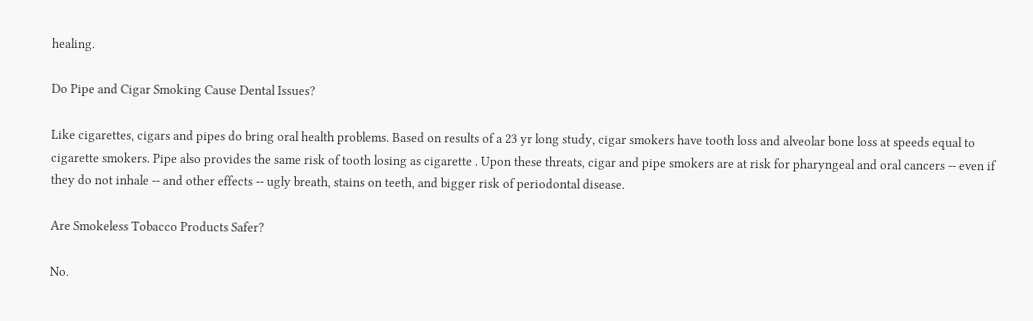healing.

Do Pipe and Cigar Smoking Cause Dental Issues?

Like cigarettes, cigars and pipes do bring oral health problems. Based on results of a 23 yr long study, cigar smokers have tooth loss and alveolar bone loss at speeds equal to cigarette smokers. Pipe also provides the same risk of tooth losing as cigarette . Upon these threats, cigar and pipe smokers are at risk for pharyngeal and oral cancers -- even if they do not inhale -- and other effects -- ugly breath, stains on teeth, and bigger risk of periodontal disease.

Are Smokeless Tobacco Products Safer?

No.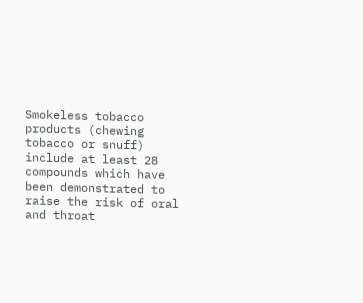Smokeless tobacco products (chewing tobacco or snuff) include at least 28 compounds which have been demonstrated to raise the risk of oral and throat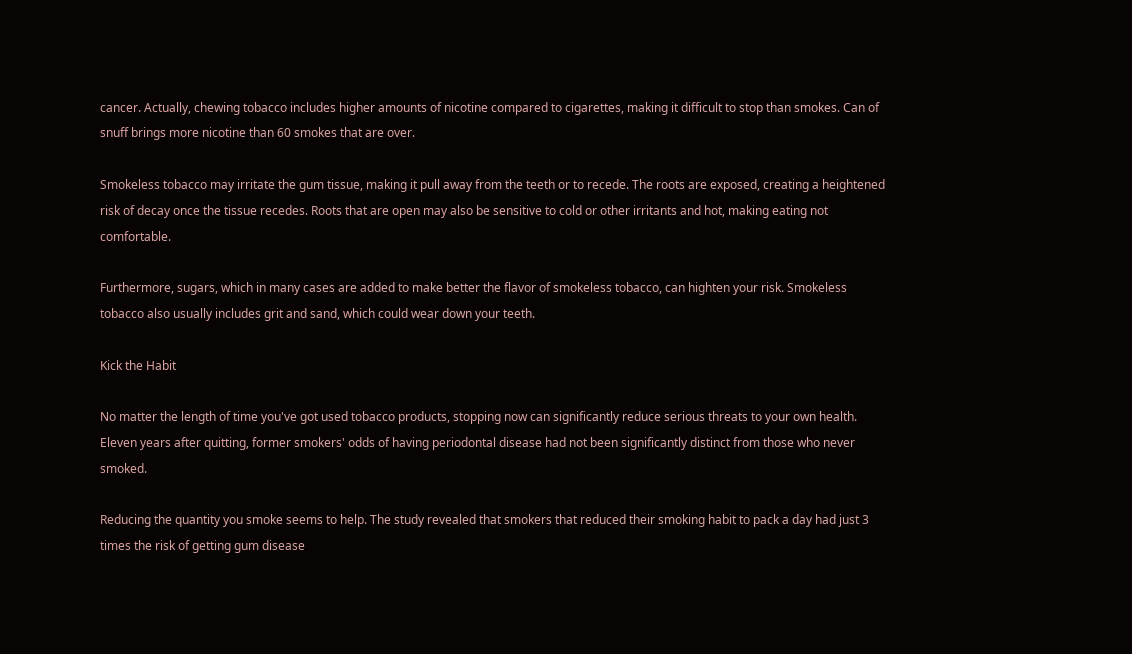cancer. Actually, chewing tobacco includes higher amounts of nicotine compared to cigarettes, making it difficult to stop than smokes. Can of snuff brings more nicotine than 60 smokes that are over.

Smokeless tobacco may irritate the gum tissue, making it pull away from the teeth or to recede. The roots are exposed, creating a heightened risk of decay once the tissue recedes. Roots that are open may also be sensitive to cold or other irritants and hot, making eating not comfortable.

Furthermore, sugars, which in many cases are added to make better the flavor of smokeless tobacco, can highten your risk. Smokeless tobacco also usually includes grit and sand, which could wear down your teeth.

Kick the Habit

No matter the length of time you've got used tobacco products, stopping now can significantly reduce serious threats to your own health. Eleven years after quitting, former smokers' odds of having periodontal disease had not been significantly distinct from those who never smoked.

Reducing the quantity you smoke seems to help. The study revealed that smokers that reduced their smoking habit to pack a day had just 3 times the risk of getting gum disease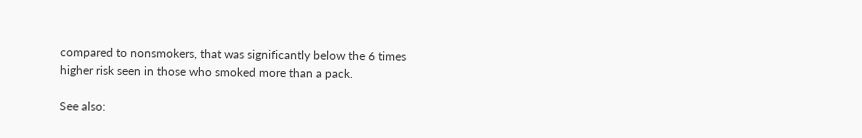compared to nonsmokers, that was significantly below the 6 times higher risk seen in those who smoked more than a pack.

See also: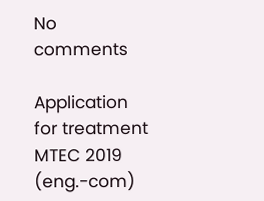No comments

Application for treatment
MTEC 2019 (eng.-com)